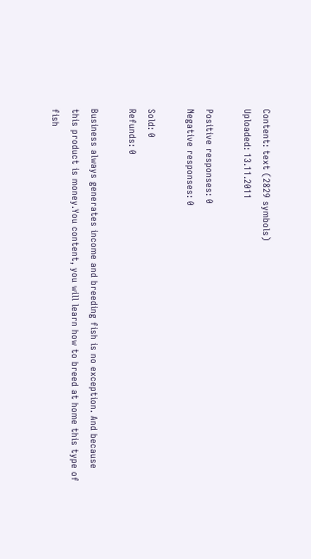Content: text (2829 symbols)
Uploaded: 13.11.2011

Positive responses: 0
Negative responses: 0

Sold: 0
Refunds: 0

Business always generates income and breeding fish is no exception. And because this product is money.You content, you will learn how to breed at home this type of fish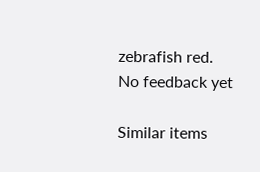zebrafish red.
No feedback yet

Similar items